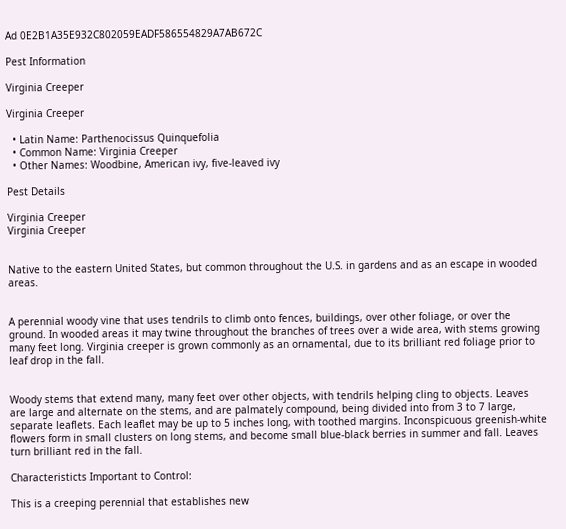Ad 0E2B1A35E932C802059EADF586554829A7AB672C

Pest Information

Virginia Creeper

Virginia Creeper

  • Latin Name: Parthenocissus Quinquefolia
  • Common Name: Virginia Creeper
  • Other Names: Woodbine, American ivy, five-leaved ivy

Pest Details

Virginia Creeper
Virginia Creeper


Native to the eastern United States, but common throughout the U.S. in gardens and as an escape in wooded areas.


A perennial woody vine that uses tendrils to climb onto fences, buildings, over other foliage, or over the ground. In wooded areas it may twine throughout the branches of trees over a wide area, with stems growing many feet long. Virginia creeper is grown commonly as an ornamental, due to its brilliant red foliage prior to leaf drop in the fall.


Woody stems that extend many, many feet over other objects, with tendrils helping cling to objects. Leaves are large and alternate on the stems, and are palmately compound, being divided into from 3 to 7 large, separate leaflets. Each leaflet may be up to 5 inches long, with toothed margins. Inconspicuous greenish-white flowers form in small clusters on long stems, and become small blue-black berries in summer and fall. Leaves turn brilliant red in the fall.

Characteristicts Important to Control:

This is a creeping perennial that establishes new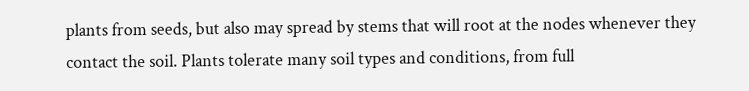plants from seeds, but also may spread by stems that will root at the nodes whenever they contact the soil. Plants tolerate many soil types and conditions, from full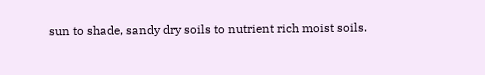sun to shade, sandy dry soils to nutrient rich moist soils.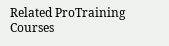Related ProTraining Courses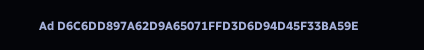Ad D6C6DD897A62D9A65071FFD3D6D94D45F33BA59E